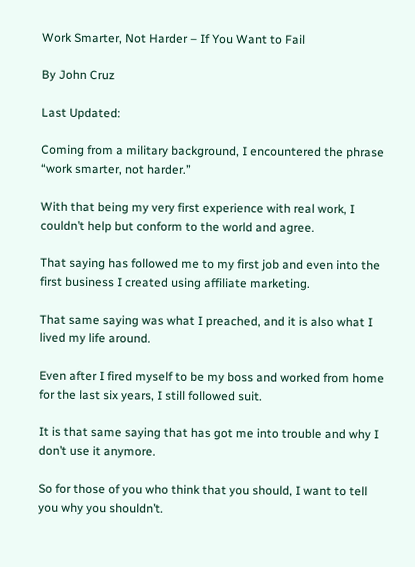Work Smarter, Not Harder – If You Want to Fail

By John Cruz

Last Updated:

Coming from a military background, I encountered the phrase “work smarter, not harder.”

With that being my very first experience with real work, I couldn’t help but conform to the world and agree.

That saying has followed me to my first job and even into the first business I created using affiliate marketing.

That same saying was what I preached, and it is also what I lived my life around.

Even after I fired myself to be my boss and worked from home for the last six years, I still followed suit.

It is that same saying that has got me into trouble and why I don’t use it anymore.

So for those of you who think that you should, I want to tell you why you shouldn’t.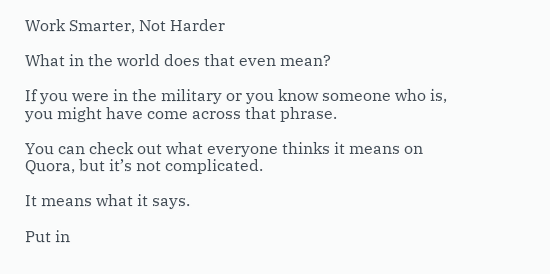Work Smarter, Not Harder

What in the world does that even mean?

If you were in the military or you know someone who is, you might have come across that phrase.

You can check out what everyone thinks it means on Quora, but it’s not complicated.

It means what it says.

Put in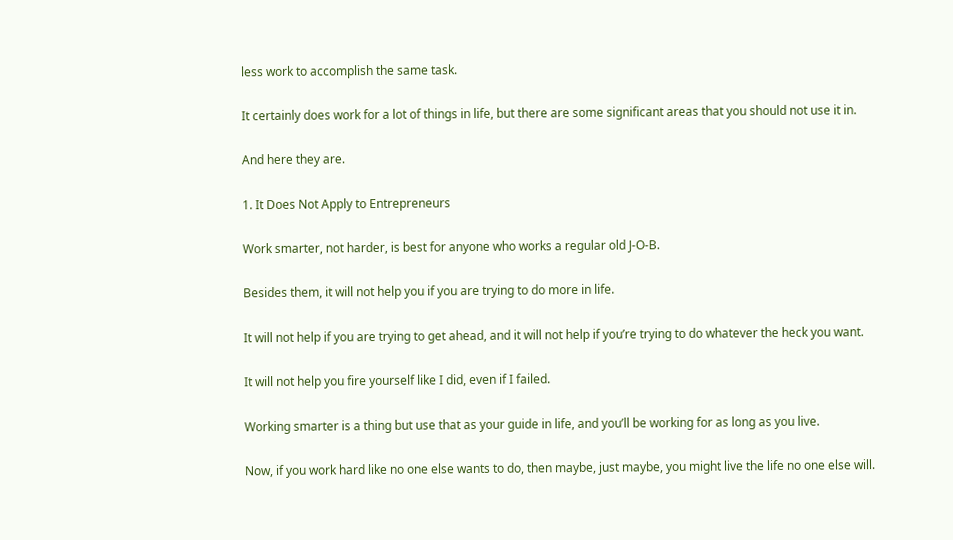less work to accomplish the same task.

It certainly does work for a lot of things in life, but there are some significant areas that you should not use it in.

And here they are.

1. It Does Not Apply to Entrepreneurs

Work smarter, not harder, is best for anyone who works a regular old J-O-B.

Besides them, it will not help you if you are trying to do more in life.

It will not help if you are trying to get ahead, and it will not help if you’re trying to do whatever the heck you want.

It will not help you fire yourself like I did, even if I failed.

Working smarter is a thing but use that as your guide in life, and you’ll be working for as long as you live.

Now, if you work hard like no one else wants to do, then maybe, just maybe, you might live the life no one else will.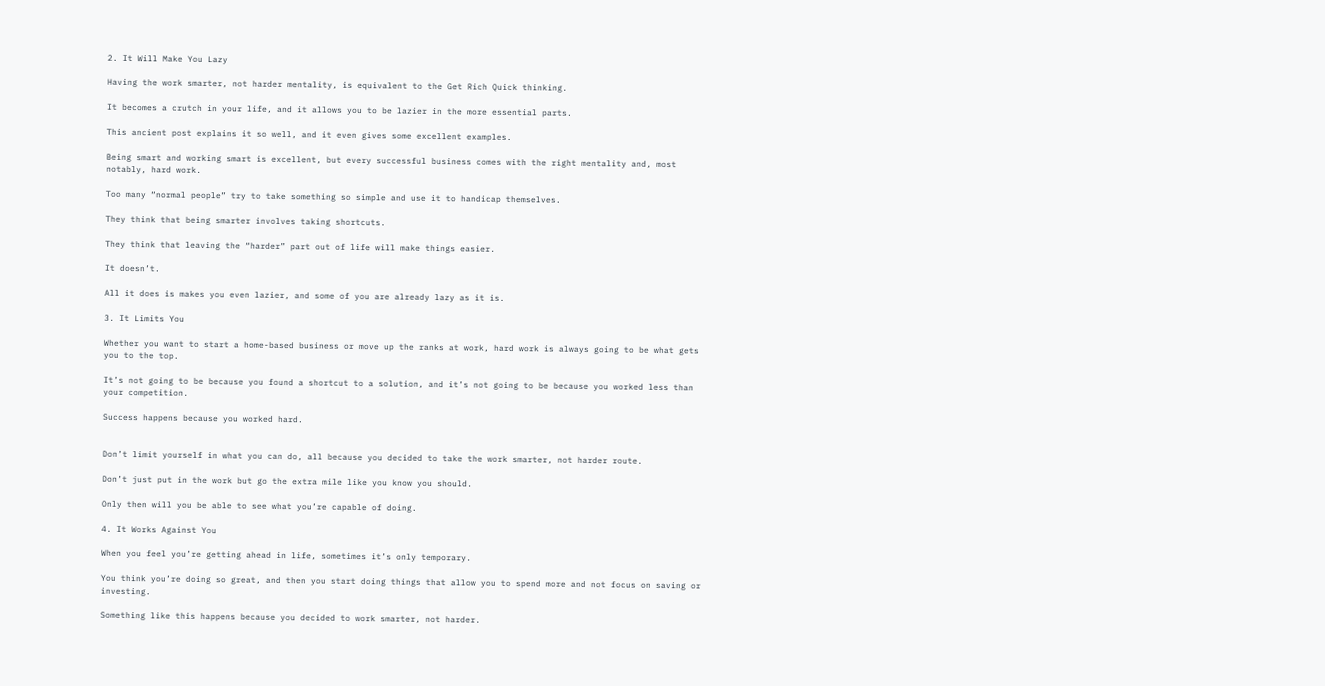2. It Will Make You Lazy

Having the work smarter, not harder mentality, is equivalent to the Get Rich Quick thinking.

It becomes a crutch in your life, and it allows you to be lazier in the more essential parts.

This ancient post explains it so well, and it even gives some excellent examples.

Being smart and working smart is excellent, but every successful business comes with the right mentality and, most notably, hard work.

Too many “normal people” try to take something so simple and use it to handicap themselves.

They think that being smarter involves taking shortcuts.

They think that leaving the “harder” part out of life will make things easier.

It doesn’t.

All it does is makes you even lazier, and some of you are already lazy as it is.

3. It Limits You

Whether you want to start a home-based business or move up the ranks at work, hard work is always going to be what gets you to the top.

It’s not going to be because you found a shortcut to a solution, and it’s not going to be because you worked less than your competition.

Success happens because you worked hard.


Don’t limit yourself in what you can do, all because you decided to take the work smarter, not harder route.

Don’t just put in the work but go the extra mile like you know you should.

Only then will you be able to see what you’re capable of doing.

4. It Works Against You

When you feel you’re getting ahead in life, sometimes it’s only temporary.

You think you’re doing so great, and then you start doing things that allow you to spend more and not focus on saving or investing.

Something like this happens because you decided to work smarter, not harder.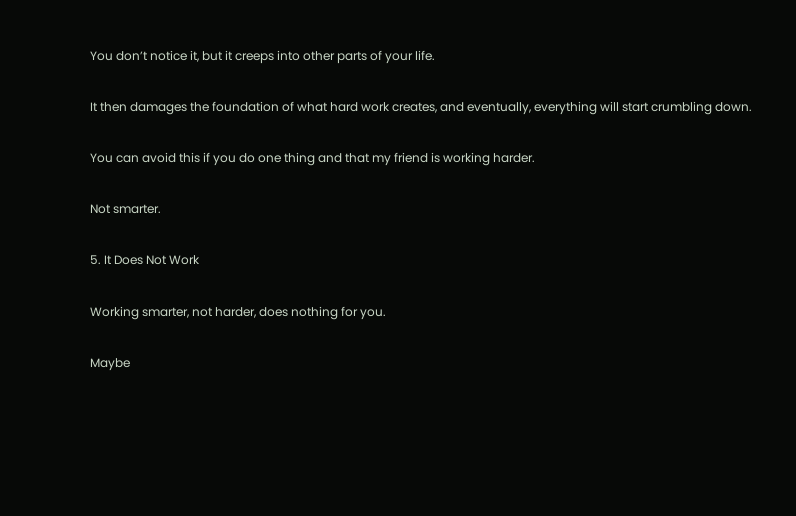You don’t notice it, but it creeps into other parts of your life.

It then damages the foundation of what hard work creates, and eventually, everything will start crumbling down.

You can avoid this if you do one thing and that my friend is working harder.

Not smarter.

5. It Does Not Work

Working smarter, not harder, does nothing for you.

Maybe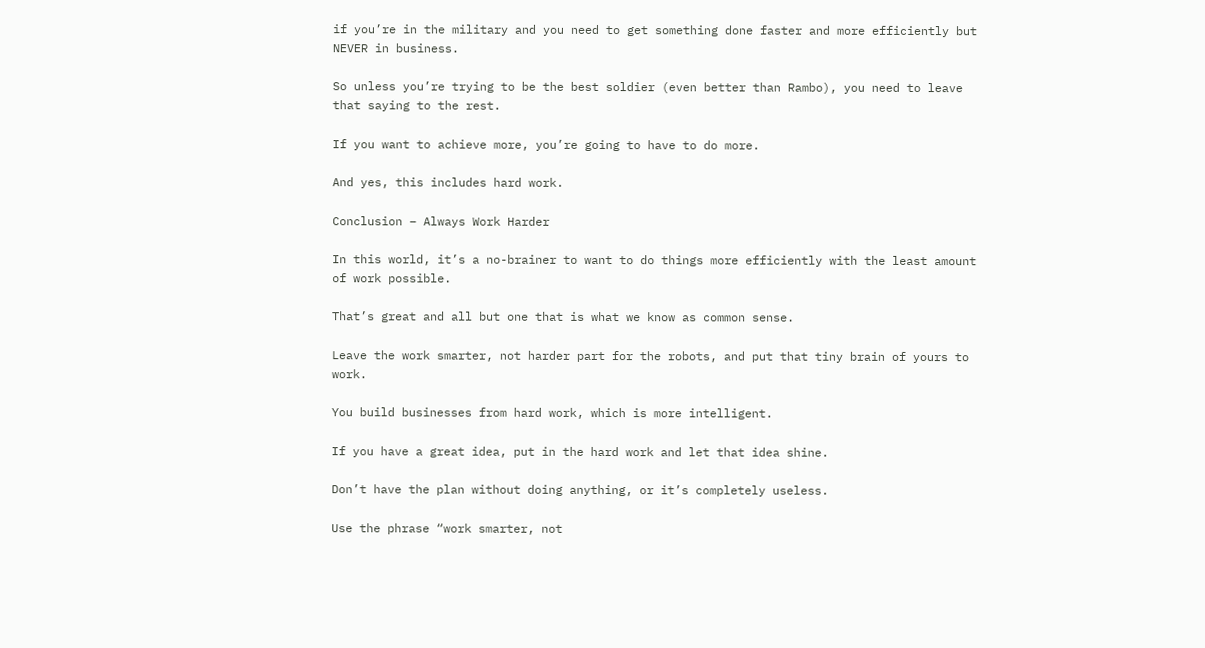if you’re in the military and you need to get something done faster and more efficiently but NEVER in business.

So unless you’re trying to be the best soldier (even better than Rambo), you need to leave that saying to the rest.

If you want to achieve more, you’re going to have to do more.

And yes, this includes hard work.

Conclusion – Always Work Harder

In this world, it’s a no-brainer to want to do things more efficiently with the least amount of work possible.

That’s great and all but one that is what we know as common sense.

Leave the work smarter, not harder part for the robots, and put that tiny brain of yours to work.

You build businesses from hard work, which is more intelligent.

If you have a great idea, put in the hard work and let that idea shine.

Don’t have the plan without doing anything, or it’s completely useless.

Use the phrase “work smarter, not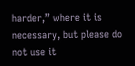harder,” where it is necessary, but please do not use it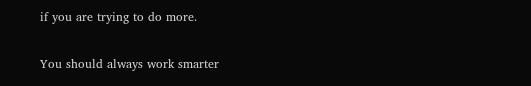if you are trying to do more.

You should always work smarter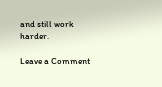and still work harder.

Leave a Comment